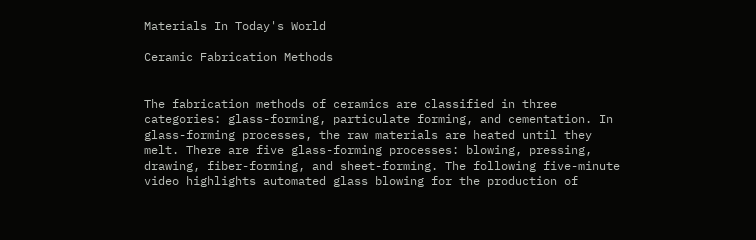Materials In Today's World

Ceramic Fabrication Methods


The fabrication methods of ceramics are classified in three categories: glass-forming, particulate forming, and cementation. In glass-forming processes, the raw materials are heated until they melt. There are five glass-forming processes: blowing, pressing, drawing, fiber-forming, and sheet-forming. The following five-minute video highlights automated glass blowing for the production of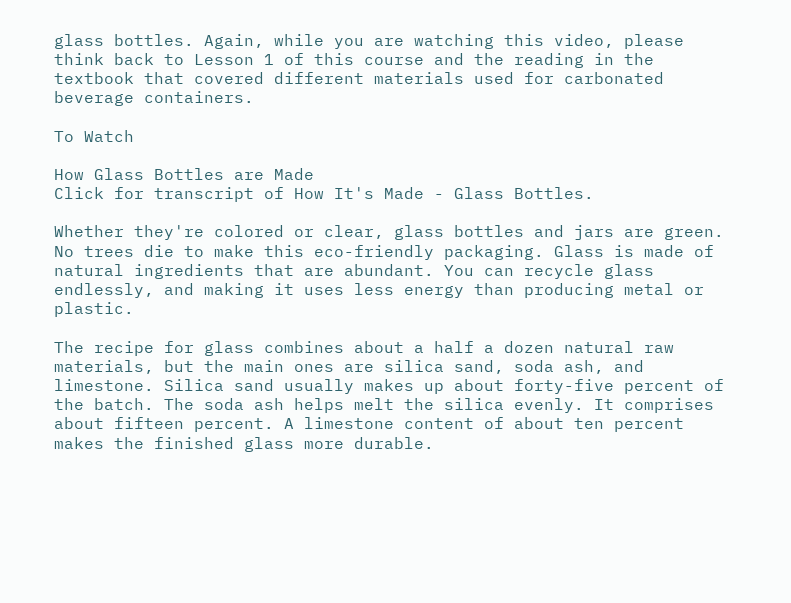glass bottles. Again, while you are watching this video, please think back to Lesson 1 of this course and the reading in the textbook that covered different materials used for carbonated beverage containers.

To Watch

How Glass Bottles are Made
Click for transcript of How It's Made - Glass Bottles.

Whether they're colored or clear, glass bottles and jars are green. No trees die to make this eco-friendly packaging. Glass is made of natural ingredients that are abundant. You can recycle glass endlessly, and making it uses less energy than producing metal or plastic.

The recipe for glass combines about a half a dozen natural raw materials, but the main ones are silica sand, soda ash, and limestone. Silica sand usually makes up about forty-five percent of the batch. The soda ash helps melt the silica evenly. It comprises about fifteen percent. A limestone content of about ten percent makes the finished glass more durable.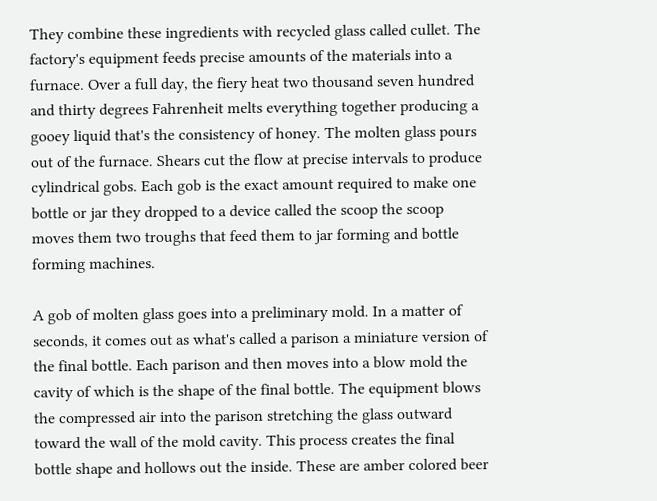They combine these ingredients with recycled glass called cullet. The factory's equipment feeds precise amounts of the materials into a furnace. Over a full day, the fiery heat two thousand seven hundred and thirty degrees Fahrenheit melts everything together producing a gooey liquid that's the consistency of honey. The molten glass pours out of the furnace. Shears cut the flow at precise intervals to produce cylindrical gobs. Each gob is the exact amount required to make one bottle or jar they dropped to a device called the scoop the scoop moves them two troughs that feed them to jar forming and bottle forming machines.

A gob of molten glass goes into a preliminary mold. In a matter of seconds, it comes out as what's called a parison a miniature version of the final bottle. Each parison and then moves into a blow mold the cavity of which is the shape of the final bottle. The equipment blows the compressed air into the parison stretching the glass outward toward the wall of the mold cavity. This process creates the final bottle shape and hollows out the inside. These are amber colored beer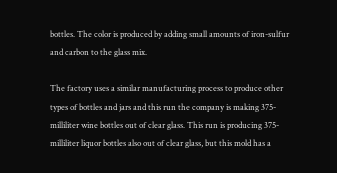bottles. The color is produced by adding small amounts of iron-sulfur and carbon to the glass mix.

The factory uses a similar manufacturing process to produce other types of bottles and jars and this run the company is making 375-milliliter wine bottles out of clear glass. This run is producing 375-milliliter liquor bottles also out of clear glass, but this mold has a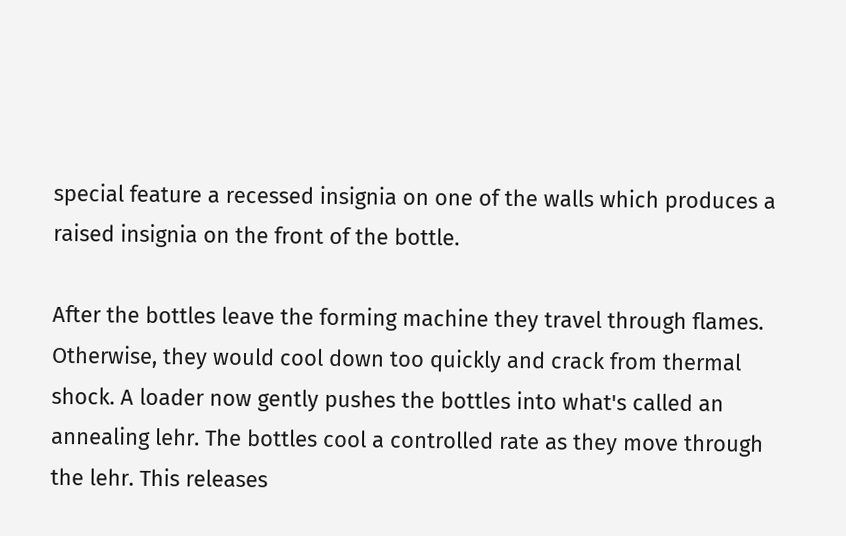special feature a recessed insignia on one of the walls which produces a raised insignia on the front of the bottle.

After the bottles leave the forming machine they travel through flames. Otherwise, they would cool down too quickly and crack from thermal shock. A loader now gently pushes the bottles into what's called an annealing lehr. The bottles cool a controlled rate as they move through the lehr. This releases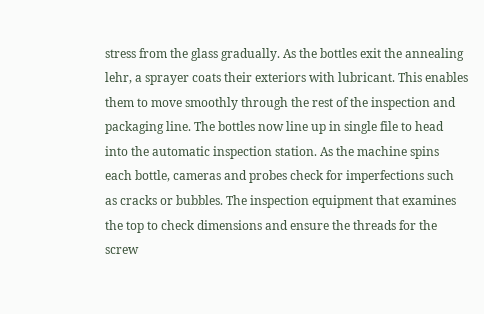stress from the glass gradually. As the bottles exit the annealing lehr, a sprayer coats their exteriors with lubricant. This enables them to move smoothly through the rest of the inspection and packaging line. The bottles now line up in single file to head into the automatic inspection station. As the machine spins each bottle, cameras and probes check for imperfections such as cracks or bubbles. The inspection equipment that examines the top to check dimensions and ensure the threads for the screw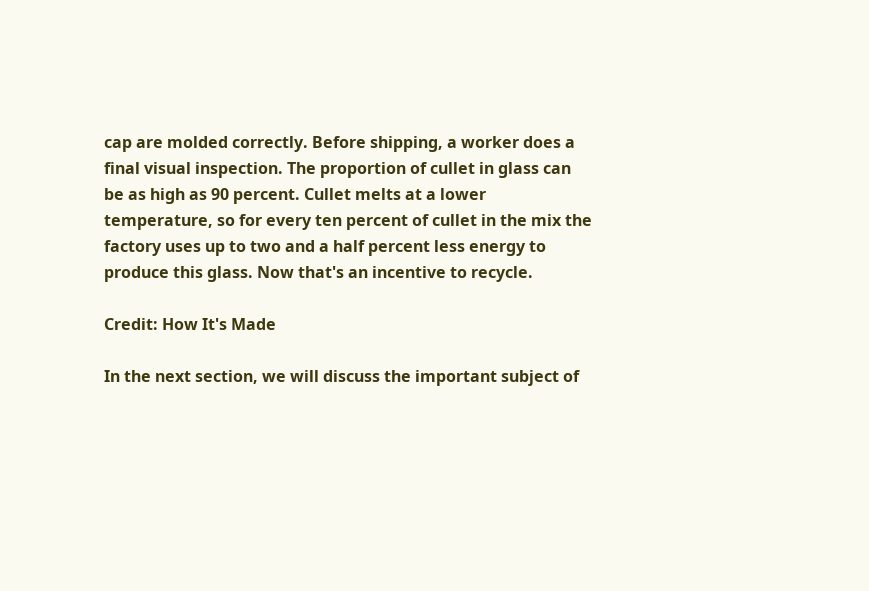cap are molded correctly. Before shipping, a worker does a final visual inspection. The proportion of cullet in glass can be as high as 90 percent. Cullet melts at a lower temperature, so for every ten percent of cullet in the mix the factory uses up to two and a half percent less energy to produce this glass. Now that's an incentive to recycle.

Credit: How It's Made

In the next section, we will discuss the important subject of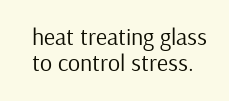heat treating glass to control stress.